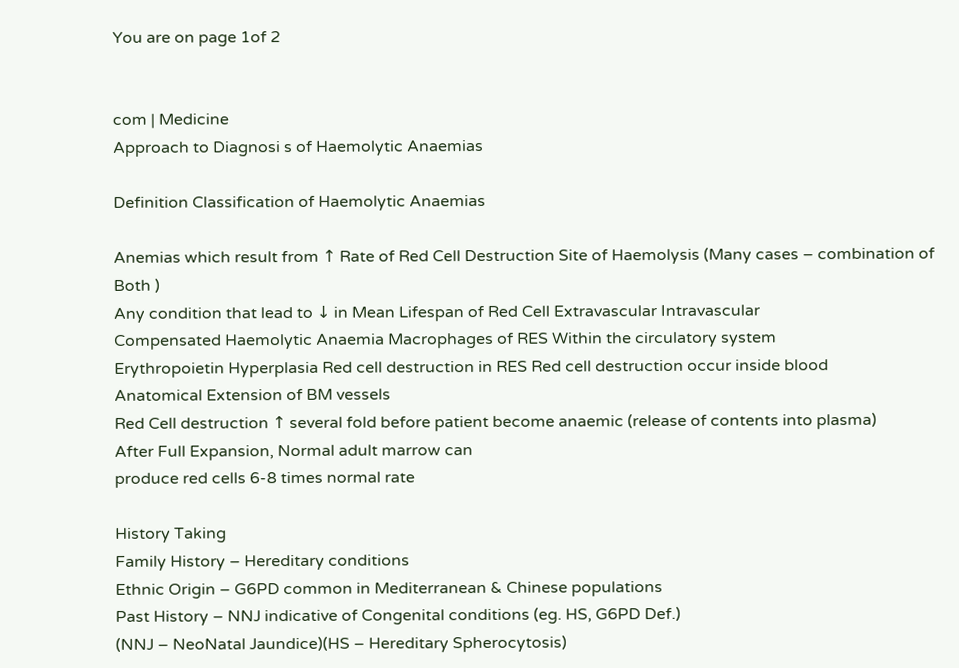You are on page 1of 2


com | Medicine
Approach to Diagnosi s of Haemolytic Anaemias

Definition Classification of Haemolytic Anaemias

Anemias which result from ↑ Rate of Red Cell Destruction Site of Haemolysis (Many cases – combination of Both )
Any condition that lead to ↓ in Mean Lifespan of Red Cell Extravascular Intravascular
Compensated Haemolytic Anaemia Macrophages of RES Within the circulatory system
Erythropoietin Hyperplasia Red cell destruction in RES Red cell destruction occur inside blood
Anatomical Extension of BM vessels
Red Cell destruction ↑ several fold before patient become anaemic (release of contents into plasma)
After Full Expansion, Normal adult marrow can
produce red cells 6-8 times normal rate

History Taking
Family History – Hereditary conditions
Ethnic Origin – G6PD common in Mediterranean & Chinese populations
Past History – NNJ indicative of Congenital conditions (eg. HS, G6PD Def.)
(NNJ – NeoNatal Jaundice)(HS – Hereditary Spherocytosis)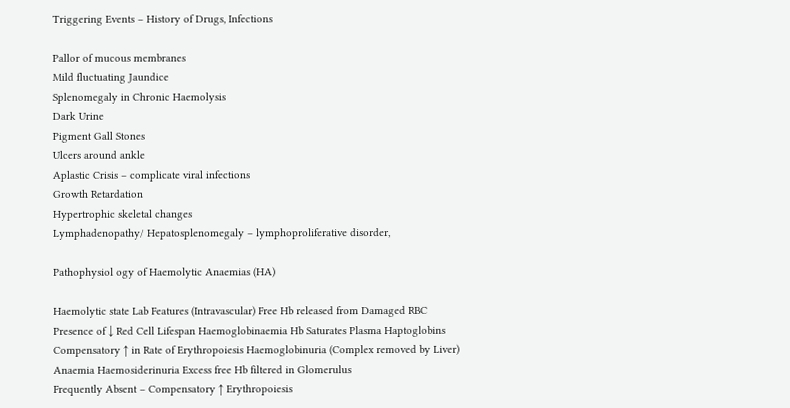Triggering Events – History of Drugs, Infections

Pallor of mucous membranes
Mild fluctuating Jaundice
Splenomegaly in Chronic Haemolysis
Dark Urine
Pigment Gall Stones
Ulcers around ankle
Aplastic Crisis – complicate viral infections
Growth Retardation
Hypertrophic skeletal changes
Lymphadenopathy/ Hepatosplenomegaly – lymphoproliferative disorder,

Pathophysiol ogy of Haemolytic Anaemias (HA)

Haemolytic state Lab Features (Intravascular) Free Hb released from Damaged RBC
Presence of ↓ Red Cell Lifespan Haemoglobinaemia Hb Saturates Plasma Haptoglobins
Compensatory ↑ in Rate of Erythropoiesis Haemoglobinuria (Complex removed by Liver)
Anaemia Haemosiderinuria Excess free Hb filtered in Glomerulus
Frequently Absent – Compensatory ↑ Erythropoiesis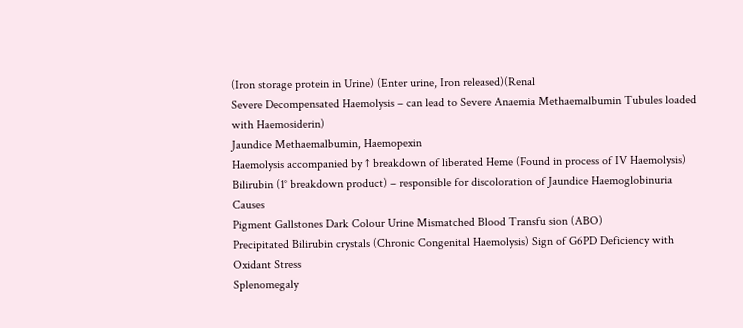(Iron storage protein in Urine) (Enter urine, Iron released)(Renal
Severe Decompensated Haemolysis – can lead to Severe Anaemia Methaemalbumin Tubules loaded with Haemosiderin)
Jaundice Methaemalbumin, Haemopexin
Haemolysis accompanied by ↑ breakdown of liberated Heme (Found in process of IV Haemolysis)
Bilirubin (1° breakdown product) – responsible for discoloration of Jaundice Haemoglobinuria Causes
Pigment Gallstones Dark Colour Urine Mismatched Blood Transfu sion (ABO)
Precipitated Bilirubin crystals (Chronic Congenital Haemolysis) Sign of G6PD Deficiency with Oxidant Stress
Splenomegaly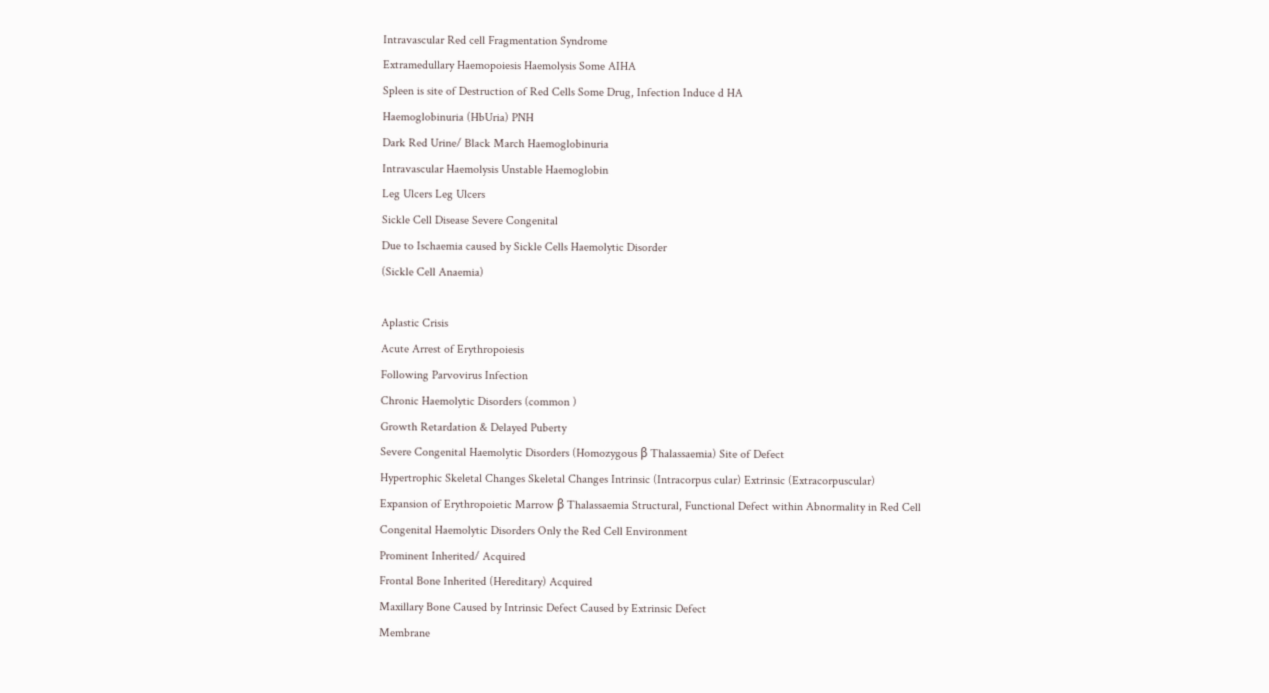Intravascular Red cell Fragmentation Syndrome
Extramedullary Haemopoiesis Haemolysis Some AIHA
Spleen is site of Destruction of Red Cells Some Drug, Infection Induce d HA
Haemoglobinuria (HbUria) PNH
Dark Red Urine/ Black March Haemoglobinuria
Intravascular Haemolysis Unstable Haemoglobin
Leg Ulcers Leg Ulcers
Sickle Cell Disease Severe Congenital
Due to Ischaemia caused by Sickle Cells Haemolytic Disorder
(Sickle Cell Anaemia)

Aplastic Crisis
Acute Arrest of Erythropoiesis
Following Parvovirus Infection
Chronic Haemolytic Disorders (common )
Growth Retardation & Delayed Puberty
Severe Congenital Haemolytic Disorders (Homozygous β Thalassaemia) Site of Defect
Hypertrophic Skeletal Changes Skeletal Changes Intrinsic (Intracorpus cular) Extrinsic (Extracorpuscular)
Expansion of Erythropoietic Marrow β Thalassaemia Structural, Functional Defect within Abnormality in Red Cell
Congenital Haemolytic Disorders Only the Red Cell Environment
Prominent Inherited/ Acquired
Frontal Bone Inherited (Hereditary) Acquired
Maxillary Bone Caused by Intrinsic Defect Caused by Extrinsic Defect
Membrane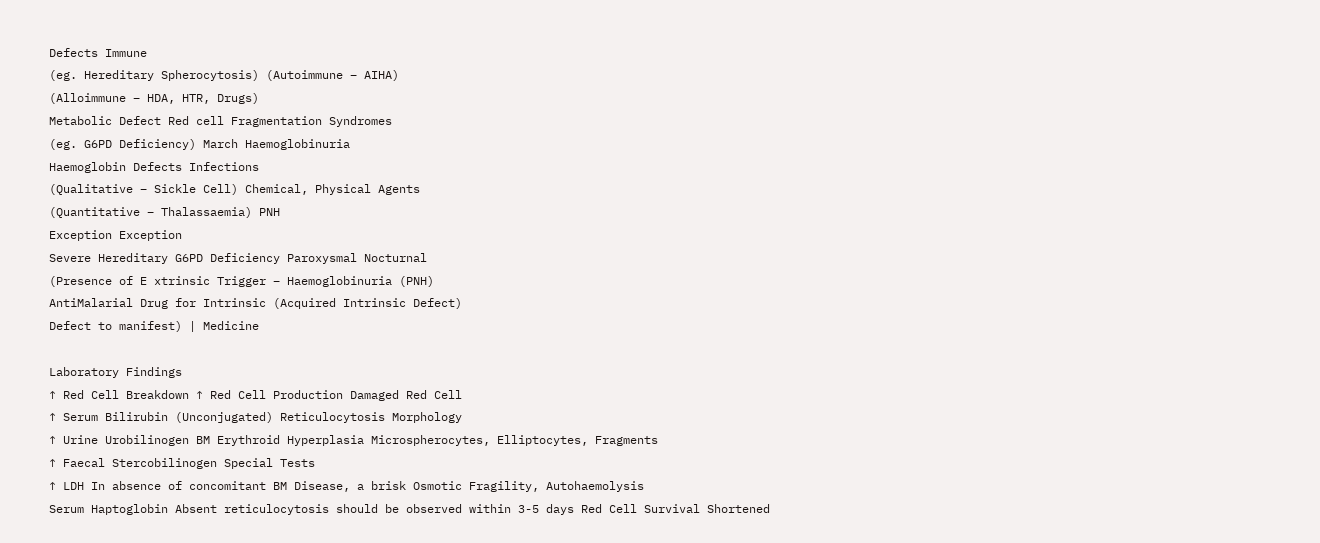Defects Immune
(eg. Hereditary Spherocytosis) (Autoimmune – AIHA)
(Alloimmune – HDA, HTR, Drugs)
Metabolic Defect Red cell Fragmentation Syndromes
(eg. G6PD Deficiency) March Haemoglobinuria
Haemoglobin Defects Infections
(Qualitative – Sickle Cell) Chemical, Physical Agents
(Quantitative – Thalassaemia) PNH
Exception Exception
Severe Hereditary G6PD Deficiency Paroxysmal Nocturnal
(Presence of E xtrinsic Trigger – Haemoglobinuria (PNH)
AntiMalarial Drug for Intrinsic (Acquired Intrinsic Defect)
Defect to manifest) | Medicine

Laboratory Findings
↑ Red Cell Breakdown ↑ Red Cell Production Damaged Red Cell
↑ Serum Bilirubin (Unconjugated) Reticulocytosis Morphology
↑ Urine Urobilinogen BM Erythroid Hyperplasia Microspherocytes, Elliptocytes, Fragments
↑ Faecal Stercobilinogen Special Tests
↑ LDH In absence of concomitant BM Disease, a brisk Osmotic Fragility, Autohaemolysis
Serum Haptoglobin Absent reticulocytosis should be observed within 3-5 days Red Cell Survival Shortened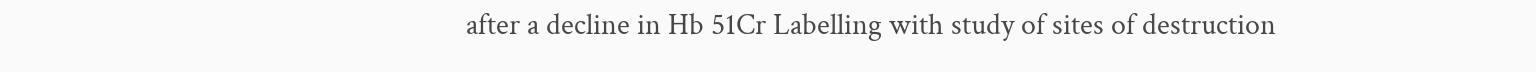after a decline in Hb 51Cr Labelling with study of sites of destruction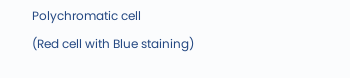Polychromatic cell
(Red cell with Blue staining)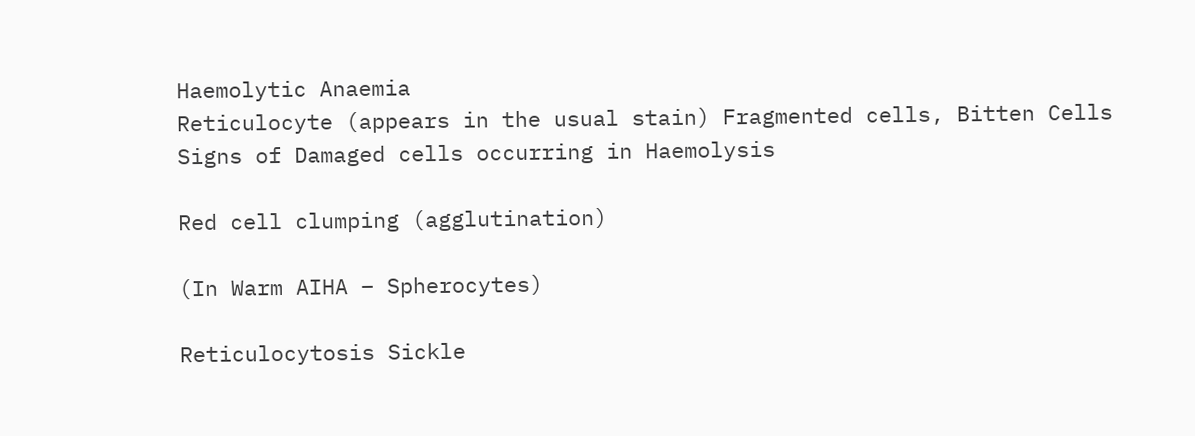Haemolytic Anaemia
Reticulocyte (appears in the usual stain) Fragmented cells, Bitten Cells
Signs of Damaged cells occurring in Haemolysis

Red cell clumping (agglutination)

(In Warm AIHA – Spherocytes)

Reticulocytosis Sickle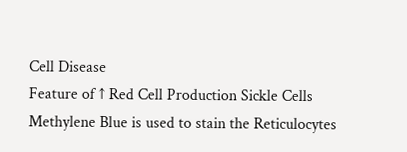Cell Disease
Feature of ↑ Red Cell Production Sickle Cells
Methylene Blue is used to stain the Reticulocytes